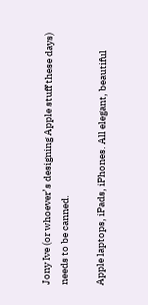Jony Ive (or whoever’s designing Apple stuff these days) needs to be canned.

Apple laptops, iPads, iPhones. All elegant, beautiful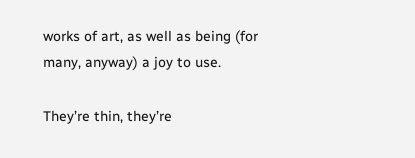works of art, as well as being (for many, anyway) a joy to use.

They’re thin, they’re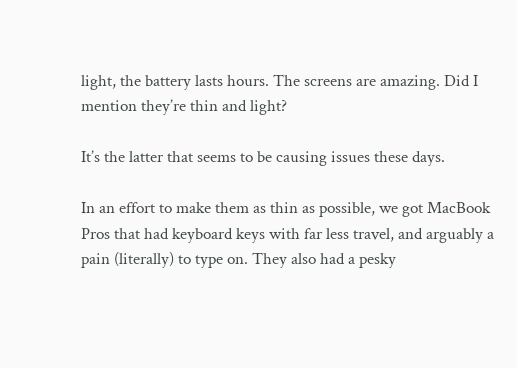light, the battery lasts hours. The screens are amazing. Did I mention they’re thin and light?

It’s the latter that seems to be causing issues these days.

In an effort to make them as thin as possible, we got MacBook Pros that had keyboard keys with far less travel, and arguably a pain (literally) to type on. They also had a pesky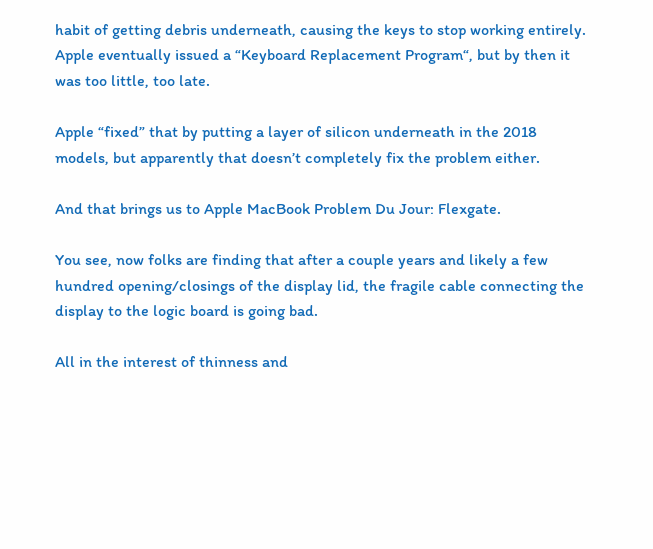habit of getting debris underneath, causing the keys to stop working entirely. Apple eventually issued a “Keyboard Replacement Program“, but by then it was too little, too late.

Apple “fixed” that by putting a layer of silicon underneath in the 2018 models, but apparently that doesn’t completely fix the problem either.

And that brings us to Apple MacBook Problem Du Jour: Flexgate.

You see, now folks are finding that after a couple years and likely a few hundred opening/closings of the display lid, the fragile cable connecting the display to the logic board is going bad.

All in the interest of thinness and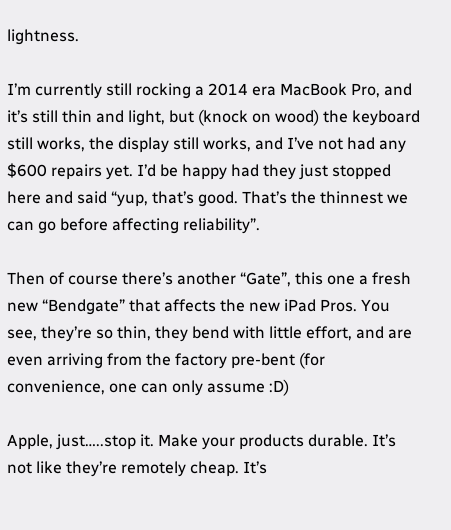lightness.

I’m currently still rocking a 2014 era MacBook Pro, and it’s still thin and light, but (knock on wood) the keyboard still works, the display still works, and I’ve not had any $600 repairs yet. I’d be happy had they just stopped here and said “yup, that’s good. That’s the thinnest we can go before affecting reliability”.

Then of course there’s another “Gate”, this one a fresh new “Bendgate” that affects the new iPad Pros. You see, they’re so thin, they bend with little effort, and are even arriving from the factory pre-bent (for convenience, one can only assume :D)

Apple, just…..stop it. Make your products durable. It’s not like they’re remotely cheap. It’s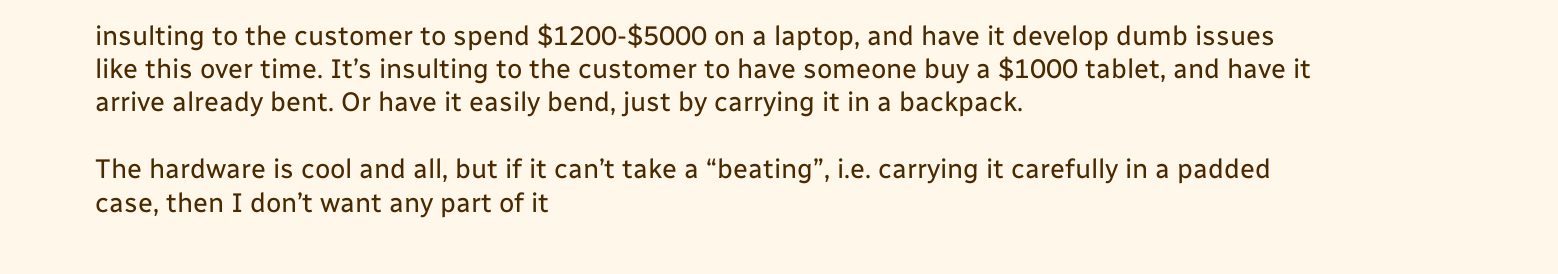insulting to the customer to spend $1200-$5000 on a laptop, and have it develop dumb issues like this over time. It’s insulting to the customer to have someone buy a $1000 tablet, and have it arrive already bent. Or have it easily bend, just by carrying it in a backpack.

The hardware is cool and all, but if it can’t take a “beating”, i.e. carrying it carefully in a padded case, then I don’t want any part of it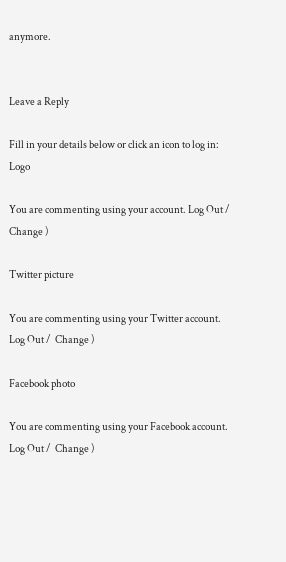anymore.


Leave a Reply

Fill in your details below or click an icon to log in: Logo

You are commenting using your account. Log Out /  Change )

Twitter picture

You are commenting using your Twitter account. Log Out /  Change )

Facebook photo

You are commenting using your Facebook account. Log Out /  Change )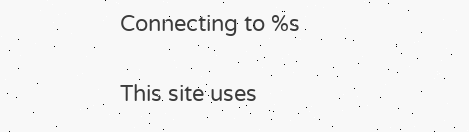Connecting to %s

This site uses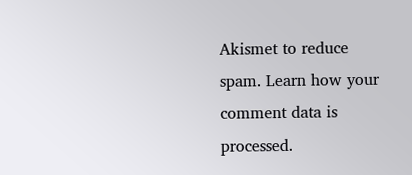Akismet to reduce spam. Learn how your comment data is processed.